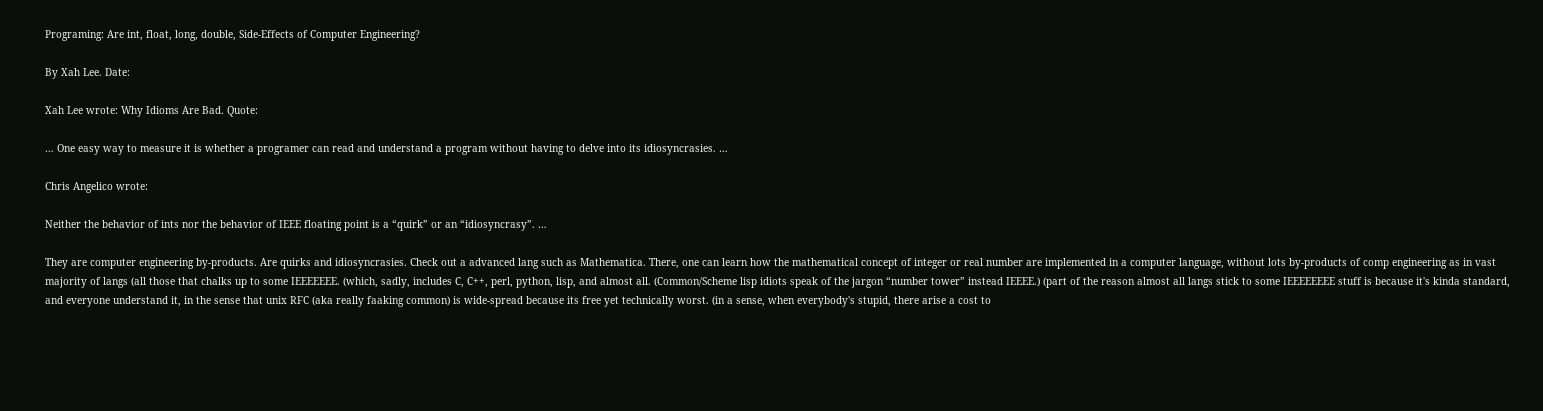Programing: Are int, float, long, double, Side-Effects of Computer Engineering?

By Xah Lee. Date:

Xah Lee wrote: Why Idioms Are Bad. Quote:

… One easy way to measure it is whether a programer can read and understand a program without having to delve into its idiosyncrasies. …

Chris Angelico wrote:

Neither the behavior of ints nor the behavior of IEEE floating point is a “quirk” or an “idiosyncrasy”. …

They are computer engineering by-products. Are quirks and idiosyncrasies. Check out a advanced lang such as Mathematica. There, one can learn how the mathematical concept of integer or real number are implemented in a computer language, without lots by-products of comp engineering as in vast majority of langs (all those that chalks up to some IEEEEEEE. (which, sadly, includes C, C++, perl, python, lisp, and almost all. (Common/Scheme lisp idiots speak of the jargon “number tower” instead IEEEE.) (part of the reason almost all langs stick to some IEEEEEEEE stuff is because it's kinda standard, and everyone understand it, in the sense that unix RFC (aka really faaking common) is wide-spread because its free yet technically worst. (in a sense, when everybody's stupid, there arise a cost to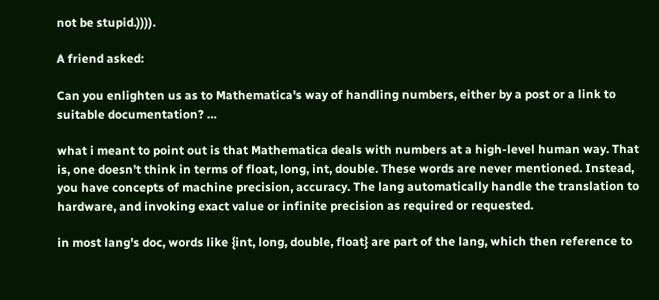not be stupid.)))).

A friend asked:

Can you enlighten us as to Mathematica's way of handling numbers, either by a post or a link to suitable documentation? …

what i meant to point out is that Mathematica deals with numbers at a high-level human way. That is, one doesn't think in terms of float, long, int, double. These words are never mentioned. Instead, you have concepts of machine precision, accuracy. The lang automatically handle the translation to hardware, and invoking exact value or infinite precision as required or requested.

in most lang's doc, words like {int, long, double, float} are part of the lang, which then reference to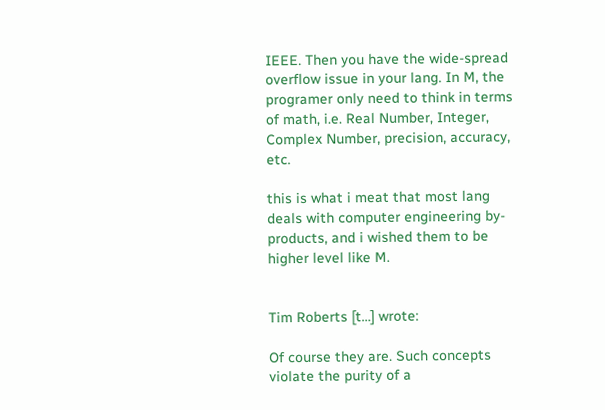IEEE. Then you have the wide-spread overflow issue in your lang. In M, the programer only need to think in terms of math, i.e. Real Number, Integer, Complex Number, precision, accuracy, etc.

this is what i meat that most lang deals with computer engineering by-products, and i wished them to be higher level like M.


Tim Roberts [t…] wrote:

Of course they are. Such concepts violate the purity of a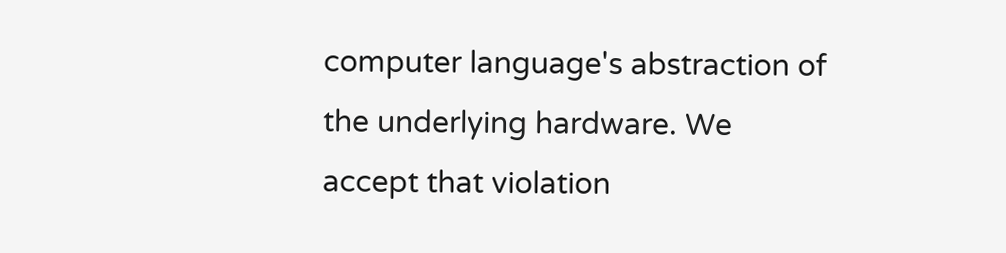computer language's abstraction of the underlying hardware. We accept that violation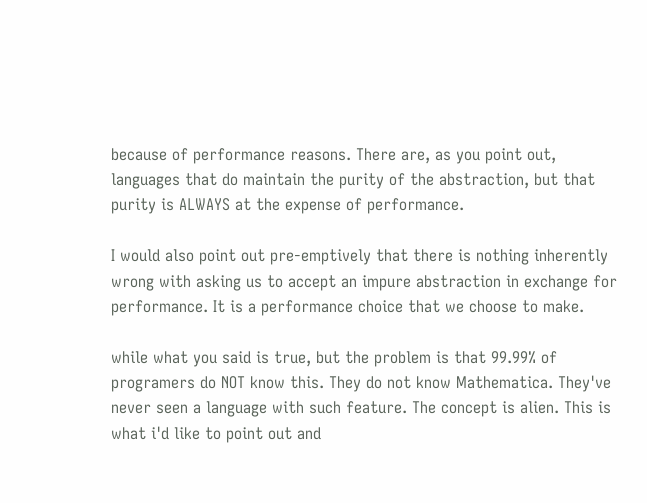because of performance reasons. There are, as you point out, languages that do maintain the purity of the abstraction, but that purity is ALWAYS at the expense of performance.

I would also point out pre-emptively that there is nothing inherently wrong with asking us to accept an impure abstraction in exchange for performance. It is a performance choice that we choose to make.

while what you said is true, but the problem is that 99.99% of programers do NOT know this. They do not know Mathematica. They've never seen a language with such feature. The concept is alien. This is what i'd like to point out and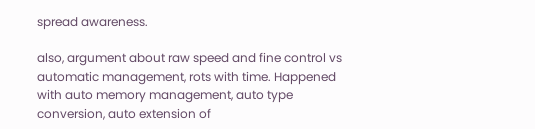spread awareness.

also, argument about raw speed and fine control vs automatic management, rots with time. Happened with auto memory management, auto type conversion, auto extension of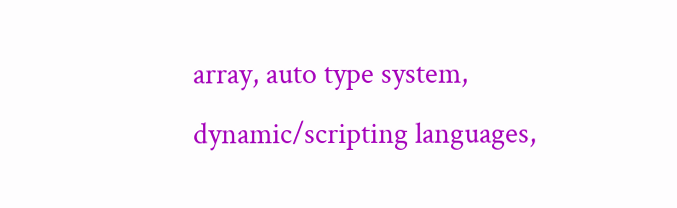array, auto type system, dynamic/scripting languages,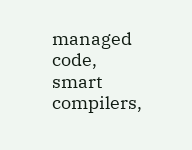managed code, smart compilers,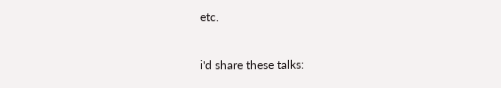etc.

i'd share these talks: